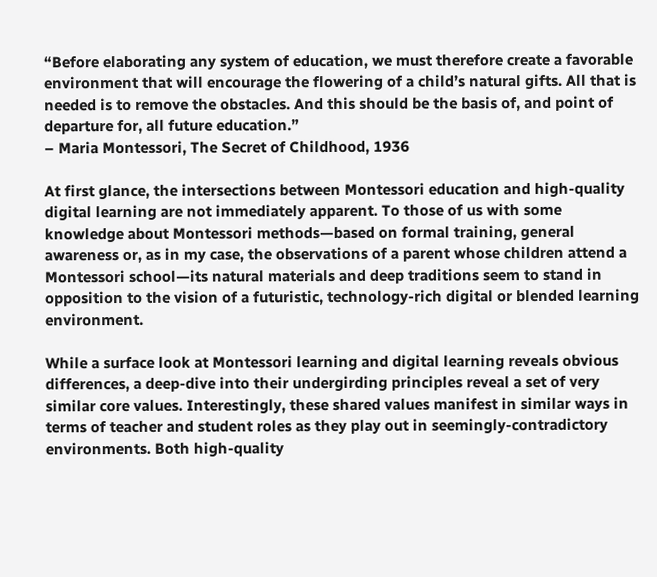“Before elaborating any system of education, we must therefore create a favorable environment that will encourage the flowering of a child’s natural gifts. All that is needed is to remove the obstacles. And this should be the basis of, and point of departure for, all future education.”
– Maria Montessori, The Secret of Childhood, 1936

At first glance, the intersections between Montessori education and high-quality digital learning are not immediately apparent. To those of us with some knowledge about Montessori methods—based on formal training, general awareness or, as in my case, the observations of a parent whose children attend a Montessori school—its natural materials and deep traditions seem to stand in opposition to the vision of a futuristic, technology-rich digital or blended learning environment.

While a surface look at Montessori learning and digital learning reveals obvious differences, a deep-dive into their undergirding principles reveal a set of very similar core values. Interestingly, these shared values manifest in similar ways in terms of teacher and student roles as they play out in seemingly-contradictory environments. Both high-quality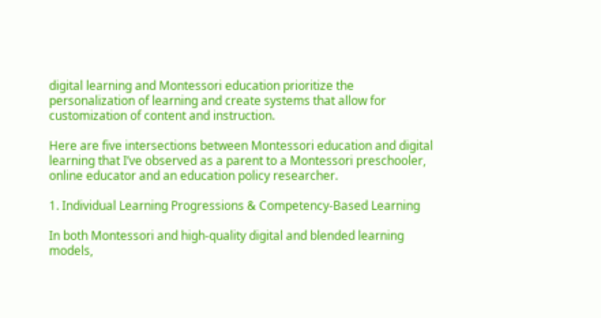digital learning and Montessori education prioritize the personalization of learning and create systems that allow for customization of content and instruction.

Here are five intersections between Montessori education and digital learning that I’ve observed as a parent to a Montessori preschooler, online educator and an education policy researcher.

1. Individual Learning Progressions & Competency-Based Learning

In both Montessori and high-quality digital and blended learning models,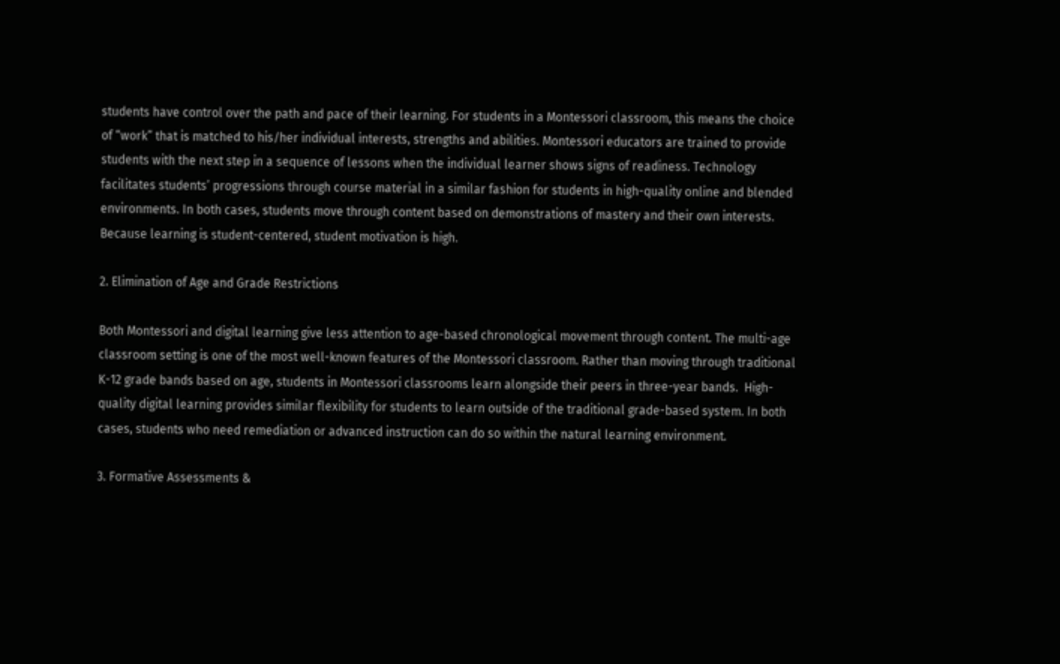students have control over the path and pace of their learning. For students in a Montessori classroom, this means the choice of “work” that is matched to his/her individual interests, strengths and abilities. Montessori educators are trained to provide students with the next step in a sequence of lessons when the individual learner shows signs of readiness. Technology facilitates students’ progressions through course material in a similar fashion for students in high-quality online and blended environments. In both cases, students move through content based on demonstrations of mastery and their own interests. Because learning is student-centered, student motivation is high.

2. Elimination of Age and Grade Restrictions

Both Montessori and digital learning give less attention to age-based chronological movement through content. The multi-age classroom setting is one of the most well-known features of the Montessori classroom. Rather than moving through traditional K-12 grade bands based on age, students in Montessori classrooms learn alongside their peers in three-year bands.  High-quality digital learning provides similar flexibility for students to learn outside of the traditional grade-based system. In both cases, students who need remediation or advanced instruction can do so within the natural learning environment.

3. Formative Assessments &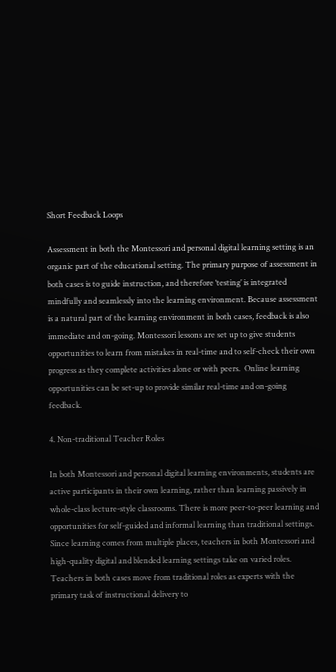Short Feedback Loops

Assessment in both the Montessori and personal digital learning setting is an organic part of the educational setting. The primary purpose of assessment in both cases is to guide instruction, and therefore ‘testing’ is integrated mindfully and seamlessly into the learning environment. Because assessment is a natural part of the learning environment in both cases, feedback is also immediate and on-going. Montessori lessons are set up to give students opportunities to learn from mistakes in real-time and to self-check their own progress as they complete activities alone or with peers.  Online learning opportunities can be set-up to provide similar real-time and on-going feedback.

4. Non-traditional Teacher Roles

In both Montessori and personal digital learning environments, students are active participants in their own learning, rather than learning passively in whole-class lecture-style classrooms. There is more peer-to-peer learning and opportunities for self-guided and informal learning than traditional settings.  Since learning comes from multiple places, teachers in both Montessori and high-quality digital and blended learning settings take on varied roles. Teachers in both cases move from traditional roles as experts with the primary task of instructional delivery to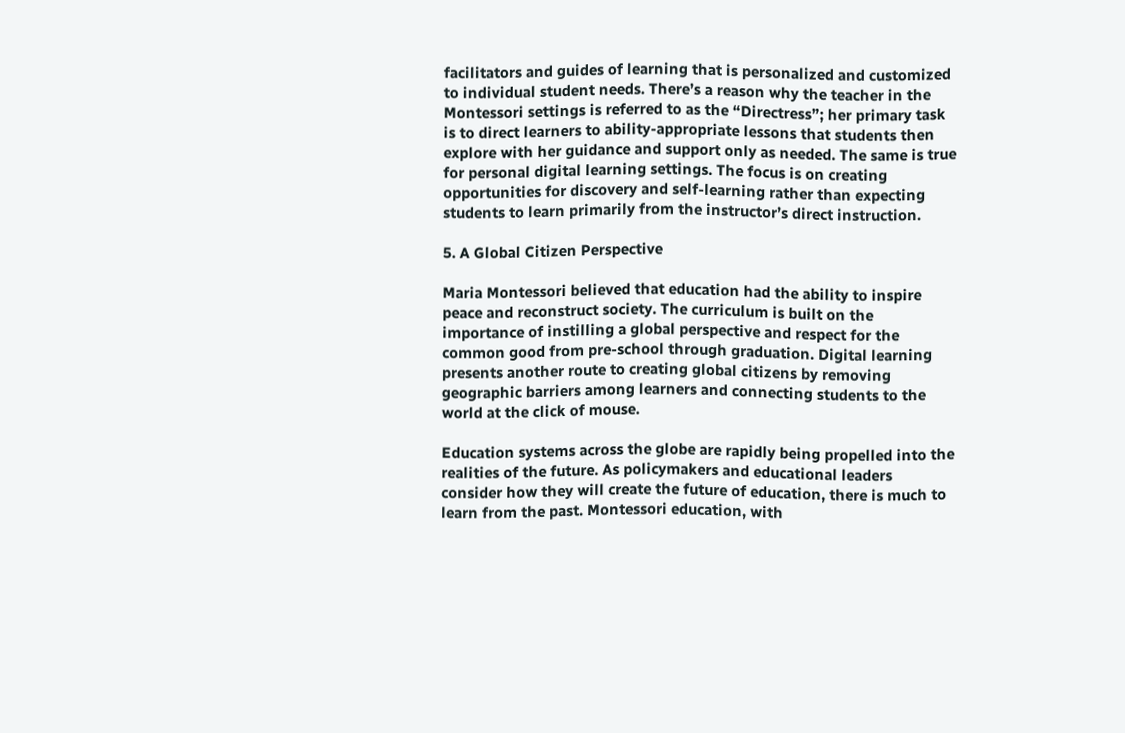facilitators and guides of learning that is personalized and customized to individual student needs. There’s a reason why the teacher in the Montessori settings is referred to as the “Directress”; her primary task is to direct learners to ability-appropriate lessons that students then explore with her guidance and support only as needed. The same is true for personal digital learning settings. The focus is on creating opportunities for discovery and self-learning rather than expecting students to learn primarily from the instructor’s direct instruction.

5. A Global Citizen Perspective

Maria Montessori believed that education had the ability to inspire peace and reconstruct society. The curriculum is built on the importance of instilling a global perspective and respect for the common good from pre-school through graduation. Digital learning presents another route to creating global citizens by removing geographic barriers among learners and connecting students to the world at the click of mouse.

Education systems across the globe are rapidly being propelled into the realities of the future. As policymakers and educational leaders consider how they will create the future of education, there is much to learn from the past. Montessori education, with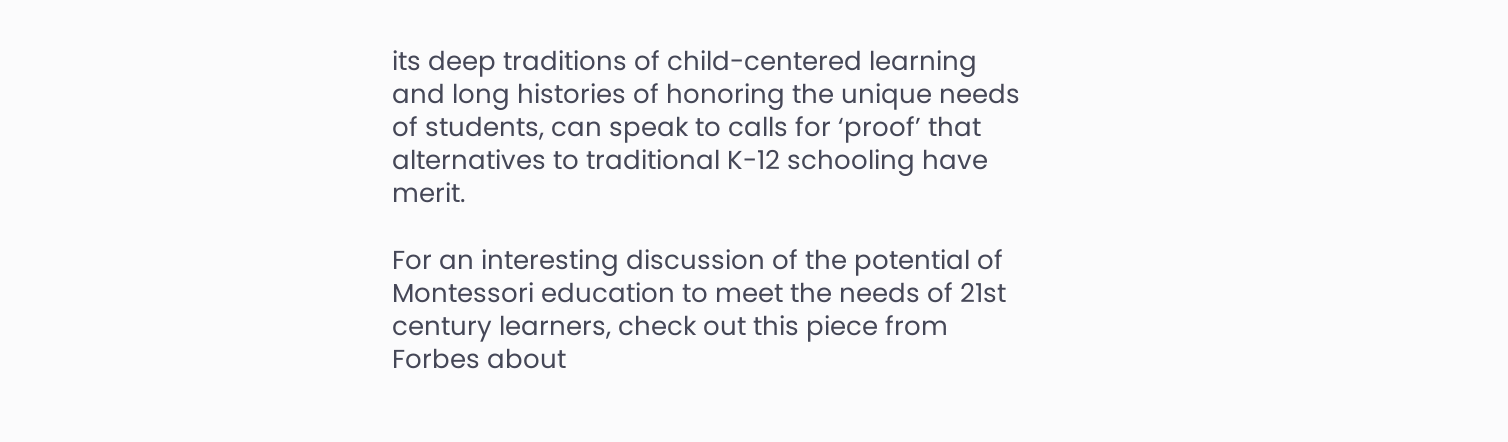its deep traditions of child-centered learning and long histories of honoring the unique needs of students, can speak to calls for ‘proof’ that alternatives to traditional K-12 schooling have merit.

For an interesting discussion of the potential of Montessori education to meet the needs of 21st century learners, check out this piece from Forbes about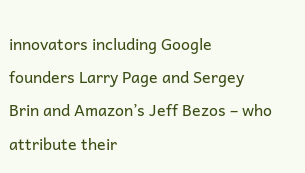innovators including Google founders Larry Page and Sergey Brin and Amazon’s Jeff Bezos – who attribute their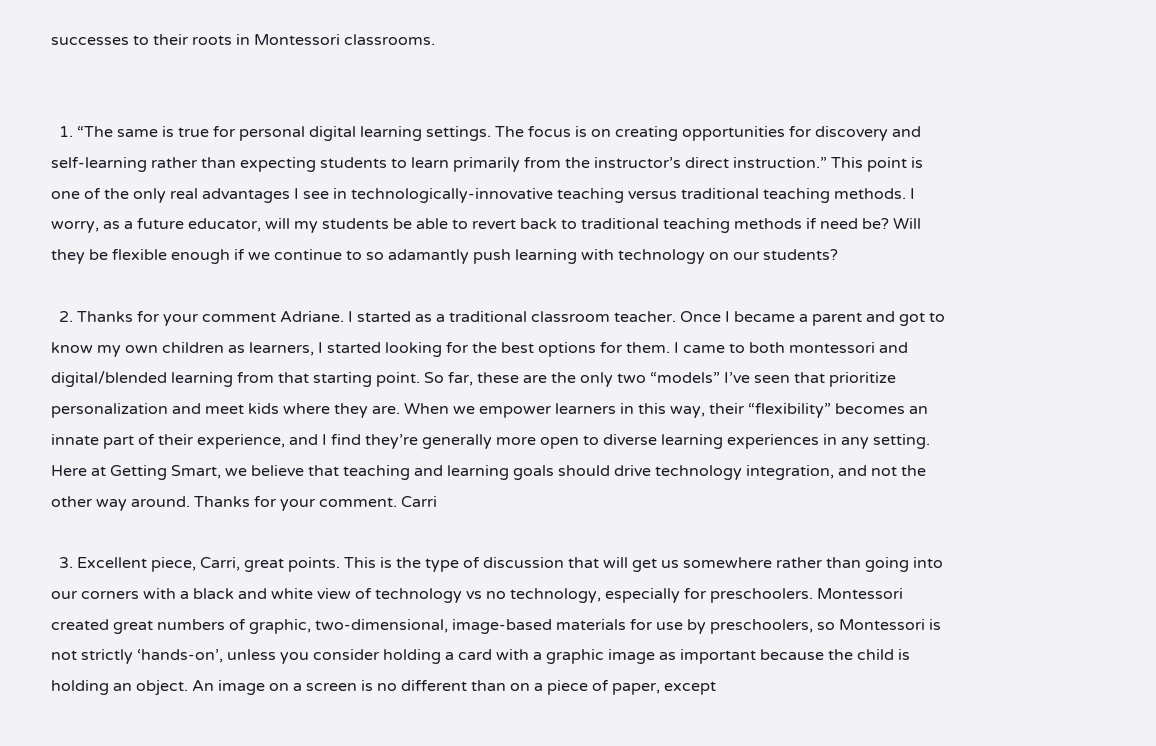successes to their roots in Montessori classrooms.


  1. “The same is true for personal digital learning settings. The focus is on creating opportunities for discovery and self-learning rather than expecting students to learn primarily from the instructor’s direct instruction.” This point is one of the only real advantages I see in technologically-innovative teaching versus traditional teaching methods. I worry, as a future educator, will my students be able to revert back to traditional teaching methods if need be? Will they be flexible enough if we continue to so adamantly push learning with technology on our students?

  2. Thanks for your comment Adriane. I started as a traditional classroom teacher. Once I became a parent and got to know my own children as learners, I started looking for the best options for them. I came to both montessori and digital/blended learning from that starting point. So far, these are the only two “models” I’ve seen that prioritize personalization and meet kids where they are. When we empower learners in this way, their “flexibility” becomes an innate part of their experience, and I find they’re generally more open to diverse learning experiences in any setting. Here at Getting Smart, we believe that teaching and learning goals should drive technology integration, and not the other way around. Thanks for your comment. Carri

  3. Excellent piece, Carri, great points. This is the type of discussion that will get us somewhere rather than going into our corners with a black and white view of technology vs no technology, especially for preschoolers. Montessori created great numbers of graphic, two-dimensional, image-based materials for use by preschoolers, so Montessori is not strictly ‘hands-on’, unless you consider holding a card with a graphic image as important because the child is holding an object. An image on a screen is no different than on a piece of paper, except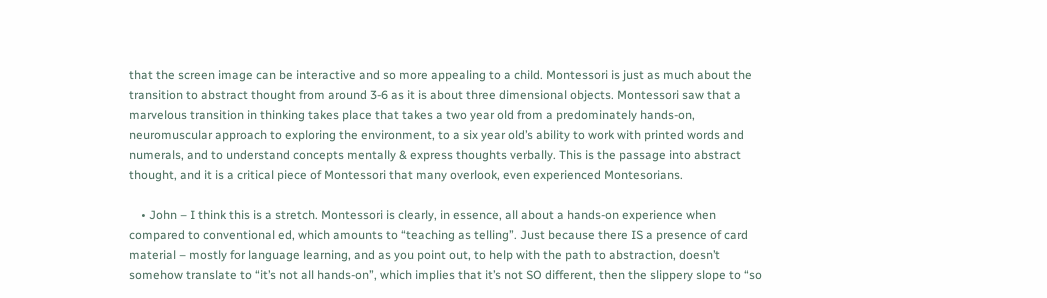that the screen image can be interactive and so more appealing to a child. Montessori is just as much about the transition to abstract thought from around 3-6 as it is about three dimensional objects. Montessori saw that a marvelous transition in thinking takes place that takes a two year old from a predominately hands-on, neuromuscular approach to exploring the environment, to a six year old’s ability to work with printed words and numerals, and to understand concepts mentally & express thoughts verbally. This is the passage into abstract thought, and it is a critical piece of Montessori that many overlook, even experienced Montesorians.

    • John – I think this is a stretch. Montessori is clearly, in essence, all about a hands-on experience when compared to conventional ed, which amounts to “teaching as telling”. Just because there IS a presence of card material – mostly for language learning, and as you point out, to help with the path to abstraction, doesn’t somehow translate to “it’s not all hands-on”, which implies that it’s not SO different, then the slippery slope to “so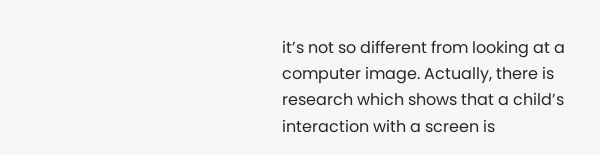it’s not so different from looking at a computer image. Actually, there is research which shows that a child’s interaction with a screen is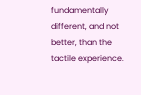fundamentally different, and not better, than the tactile experience.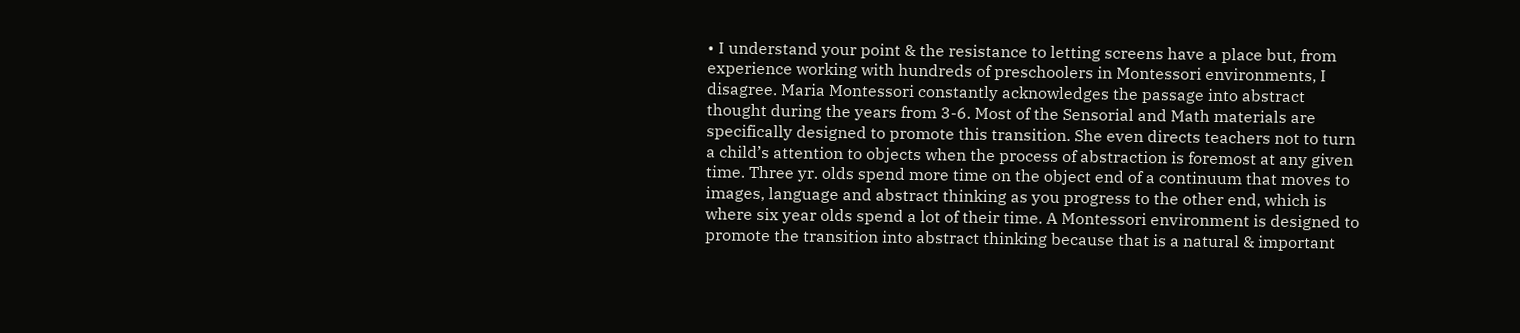• I understand your point & the resistance to letting screens have a place but, from experience working with hundreds of preschoolers in Montessori environments, I disagree. Maria Montessori constantly acknowledges the passage into abstract thought during the years from 3-6. Most of the Sensorial and Math materials are specifically designed to promote this transition. She even directs teachers not to turn a child’s attention to objects when the process of abstraction is foremost at any given time. Three yr. olds spend more time on the object end of a continuum that moves to images, language and abstract thinking as you progress to the other end, which is where six year olds spend a lot of their time. A Montessori environment is designed to promote the transition into abstract thinking because that is a natural & important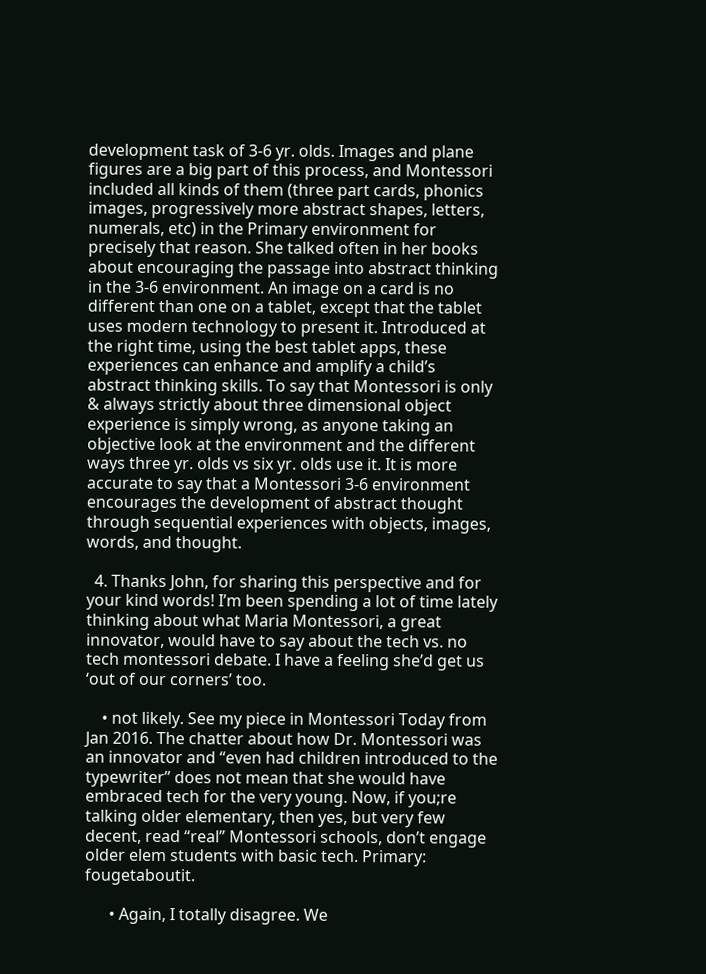development task of 3-6 yr. olds. Images and plane figures are a big part of this process, and Montessori included all kinds of them (three part cards, phonics images, progressively more abstract shapes, letters, numerals, etc) in the Primary environment for precisely that reason. She talked often in her books about encouraging the passage into abstract thinking in the 3-6 environment. An image on a card is no different than one on a tablet, except that the tablet uses modern technology to present it. Introduced at the right time, using the best tablet apps, these experiences can enhance and amplify a child’s abstract thinking skills. To say that Montessori is only & always strictly about three dimensional object experience is simply wrong, as anyone taking an objective look at the environment and the different ways three yr. olds vs six yr. olds use it. It is more accurate to say that a Montessori 3-6 environment encourages the development of abstract thought through sequential experiences with objects, images, words, and thought.

  4. Thanks John, for sharing this perspective and for your kind words! I’m been spending a lot of time lately thinking about what Maria Montessori, a great innovator, would have to say about the tech vs. no tech montessori debate. I have a feeling she’d get us ‘out of our corners’ too.

    • not likely. See my piece in Montessori Today from Jan 2016. The chatter about how Dr. Montessori was an innovator and “even had children introduced to the typewriter” does not mean that she would have embraced tech for the very young. Now, if you;re talking older elementary, then yes, but very few decent, read “real” Montessori schools, don’t engage older elem students with basic tech. Primary: fougetaboutit.

      • Again, I totally disagree. We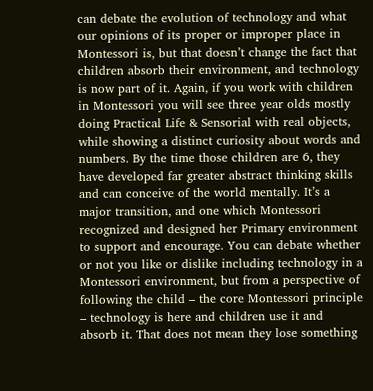can debate the evolution of technology and what our opinions of its proper or improper place in Montessori is, but that doesn’t change the fact that children absorb their environment, and technology is now part of it. Again, if you work with children in Montessori you will see three year olds mostly doing Practical Life & Sensorial with real objects, while showing a distinct curiosity about words and numbers. By the time those children are 6, they have developed far greater abstract thinking skills and can conceive of the world mentally. It’s a major transition, and one which Montessori recognized and designed her Primary environment to support and encourage. You can debate whether or not you like or dislike including technology in a Montessori environment, but from a perspective of following the child – the core Montessori principle – technology is here and children use it and absorb it. That does not mean they lose something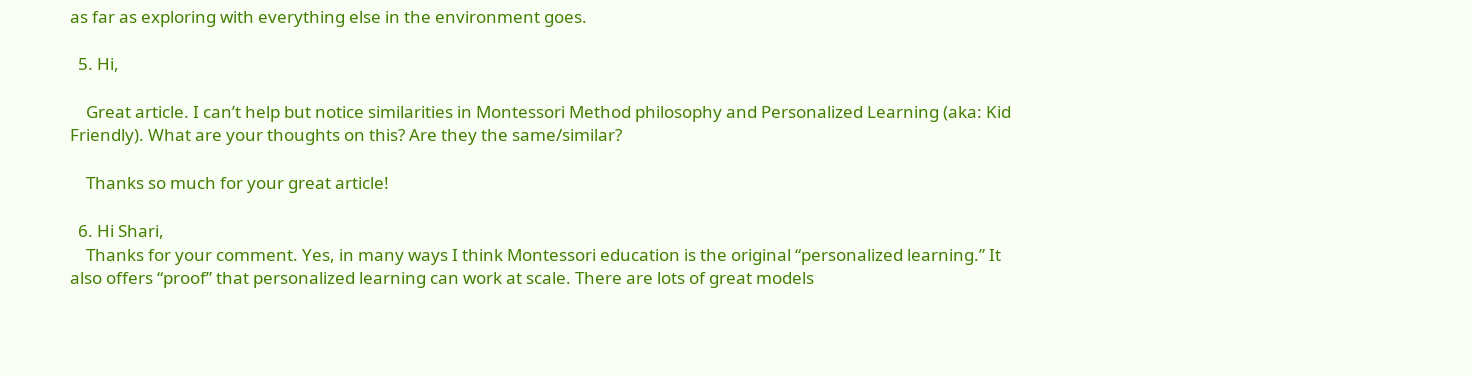as far as exploring with everything else in the environment goes.

  5. Hi,

    Great article. I can’t help but notice similarities in Montessori Method philosophy and Personalized Learning (aka: Kid Friendly). What are your thoughts on this? Are they the same/similar?

    Thanks so much for your great article!

  6. Hi Shari,
    Thanks for your comment. Yes, in many ways I think Montessori education is the original “personalized learning.” It also offers “proof” that personalized learning can work at scale. There are lots of great models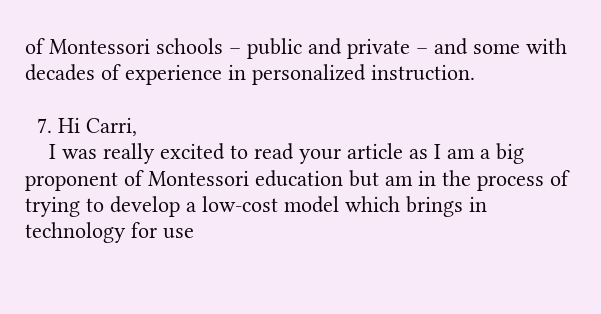of Montessori schools – public and private – and some with decades of experience in personalized instruction.

  7. Hi Carri,
    I was really excited to read your article as I am a big proponent of Montessori education but am in the process of trying to develop a low-cost model which brings in technology for use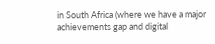in South Africa (where we have a major achievements gap and digital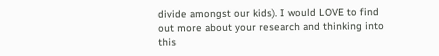divide amongst our kids). I would LOVE to find out more about your research and thinking into this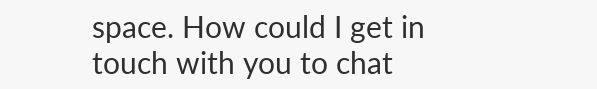space. How could I get in touch with you to chat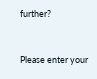further?


Please enter your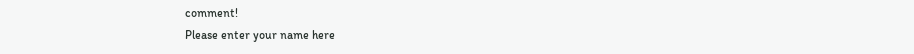comment!
Please enter your name here